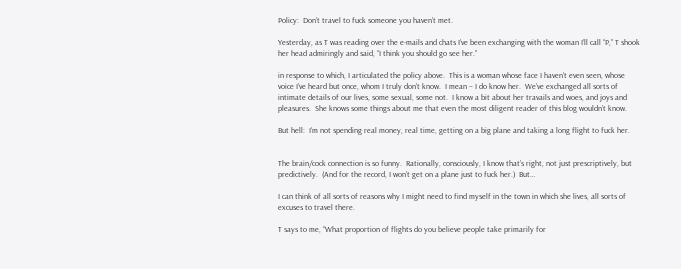Policy:  Don’t travel to fuck someone you haven’t met.

Yesterday, as T was reading over the e-mails and chats I’ve been exchanging with the woman I’ll call “P,” T shook her head admiringly and said, “I think you should go see her.”

in response to which, I articulated the policy above.  This is a woman whose face I haven’t even seen, whose voice I’ve heard but once, whom I truly don’t know.  I mean – I do know her.  We’ve exchanged all sorts of intimate details of our lives, some sexual, some not.  I know a bit about her travails and woes, and joys and pleasures.  She knows some things about me that even the most diligent reader of this blog wouldn’t know.

But hell:  I’m not spending real money, real time, getting on a big plane and taking a long flight to fuck her.


The brain/cock connection is so funny.  Rationally, consciously, I know that’s right, not just prescriptively, but predictively.  (And for the record, I won’t get on a plane just to fuck her.)  But…

I can think of all sorts of reasons why I might need to find myself in the town in which she lives, all sorts of excuses to travel there.

T says to me, “What proportion of flights do you believe people take primarily for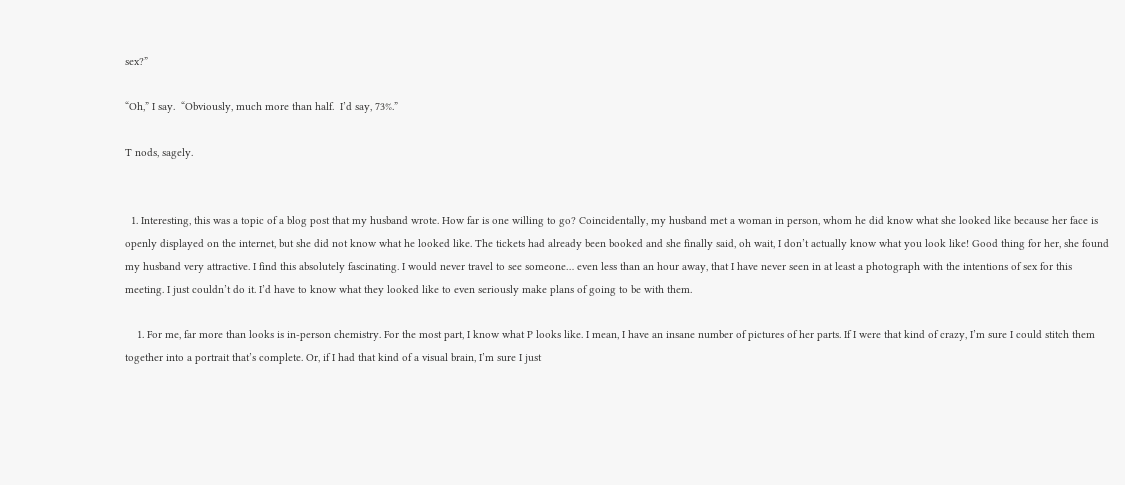sex?”

“Oh,” I say.  “Obviously, much more than half.  I’d say, 73%.”

T nods, sagely.


  1. Interesting, this was a topic of a blog post that my husband wrote. How far is one willing to go? Coincidentally, my husband met a woman in person, whom he did know what she looked like because her face is openly displayed on the internet, but she did not know what he looked like. The tickets had already been booked and she finally said, oh wait, I don’t actually know what you look like! Good thing for her, she found my husband very attractive. I find this absolutely fascinating. I would never travel to see someone… even less than an hour away, that I have never seen in at least a photograph with the intentions of sex for this meeting. I just couldn’t do it. I’d have to know what they looked like to even seriously make plans of going to be with them.

    1. For me, far more than looks is in-person chemistry. For the most part, I know what P looks like. I mean, I have an insane number of pictures of her parts. If I were that kind of crazy, I’m sure I could stitch them together into a portrait that’s complete. Or, if I had that kind of a visual brain, I’m sure I just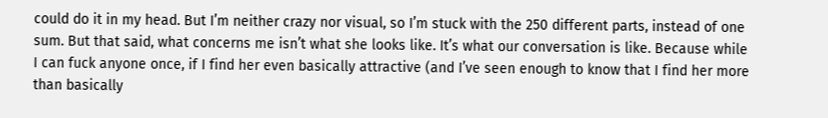could do it in my head. But I’m neither crazy nor visual, so I’m stuck with the 250 different parts, instead of one sum. But that said, what concerns me isn’t what she looks like. It’s what our conversation is like. Because while I can fuck anyone once, if I find her even basically attractive (and I’ve seen enough to know that I find her more than basically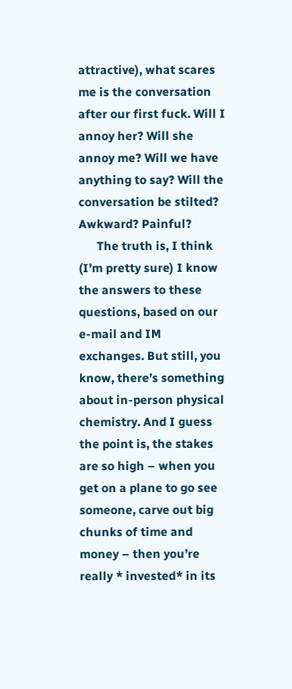attractive), what scares me is the conversation after our first fuck. Will I annoy her? Will she annoy me? Will we have anything to say? Will the conversation be stilted? Awkward? Painful?
      The truth is, I think (I’m pretty sure) I know the answers to these questions, based on our e-mail and IM exchanges. But still, you know, there’s something about in-person physical chemistry. And I guess the point is, the stakes are so high – when you get on a plane to go see someone, carve out big chunks of time and money – then you’re really * invested* in its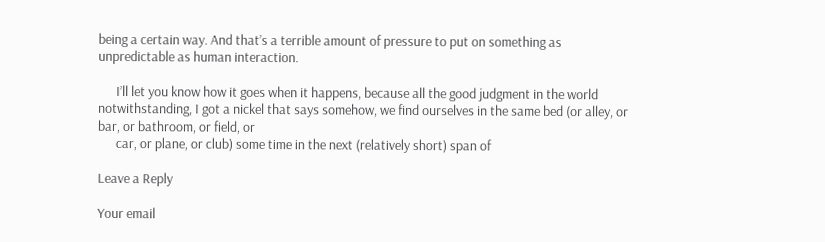being a certain way. And that’s a terrible amount of pressure to put on something as unpredictable as human interaction.

      I’ll let you know how it goes when it happens, because all the good judgment in the world notwithstanding, I got a nickel that says somehow, we find ourselves in the same bed (or alley, or bar, or bathroom, or field, or
      car, or plane, or club) some time in the next (relatively short) span of

Leave a Reply

Your email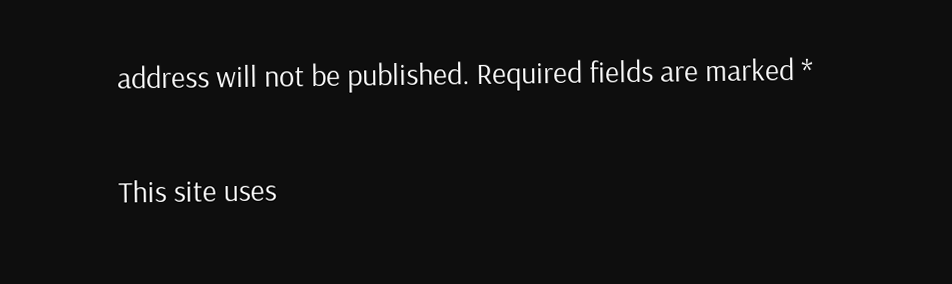address will not be published. Required fields are marked *

This site uses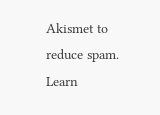Akismet to reduce spam. Learn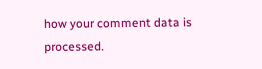how your comment data is processed.